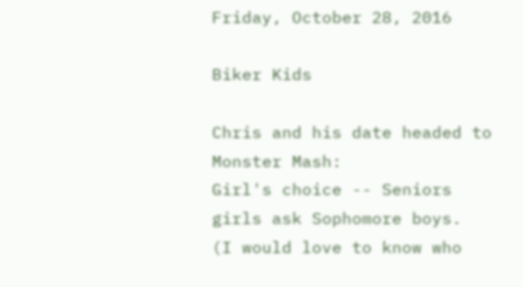Friday, October 28, 2016

Biker Kids

Chris and his date headed to Monster Mash:
Girl's choice -- Seniors girls ask Sophomore boys.
(I would love to know who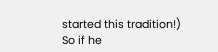started this tradition!)
So if he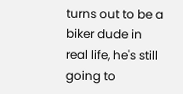turns out to be a biker dude in real life, he's still going to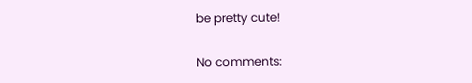be pretty cute!

No comments: